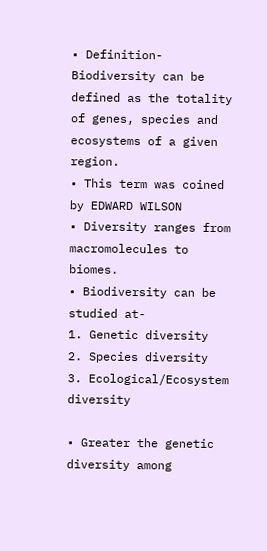• Definition- Biodiversity can be defined as the totality of genes, species and ecosystems of a given region.
• This term was coined by EDWARD WILSON
• Diversity ranges from macromolecules to biomes.
• Biodiversity can be studied at-
1. Genetic diversity
2. Species diversity
3. Ecological/Ecosystem diversity

• Greater the genetic diversity among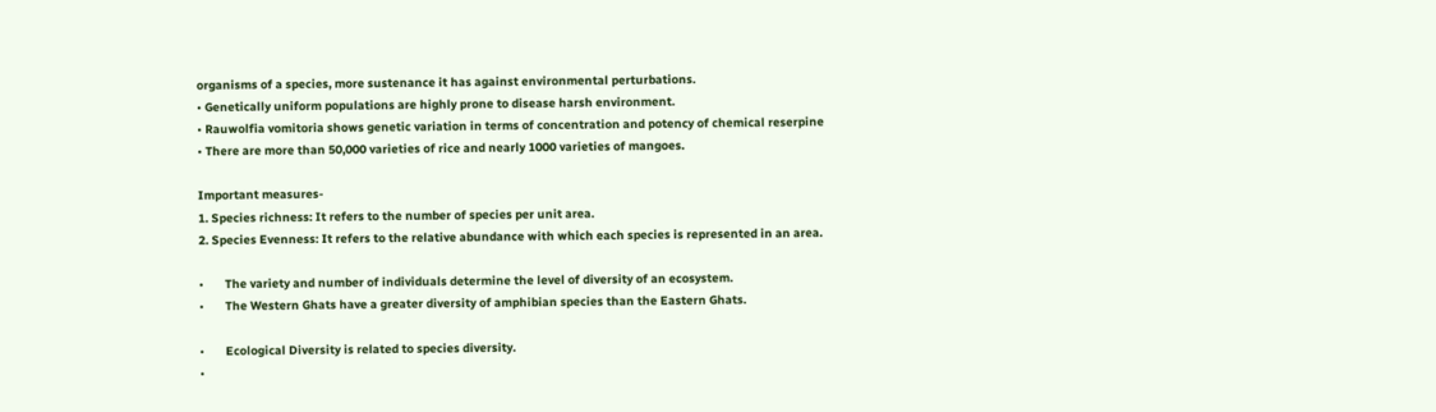organisms of a species, more sustenance it has against environmental perturbations.
• Genetically uniform populations are highly prone to disease harsh environment.
• Rauwolfia vomitoria shows genetic variation in terms of concentration and potency of chemical reserpine
• There are more than 50,000 varieties of rice and nearly 1000 varieties of mangoes.

Important measures-
1. Species richness: It refers to the number of species per unit area.
2. Species Evenness: It refers to the relative abundance with which each species is represented in an area.

•       The variety and number of individuals determine the level of diversity of an ecosystem.
•       The Western Ghats have a greater diversity of amphibian species than the Eastern Ghats.

•       Ecological Diversity is related to species diversity.
•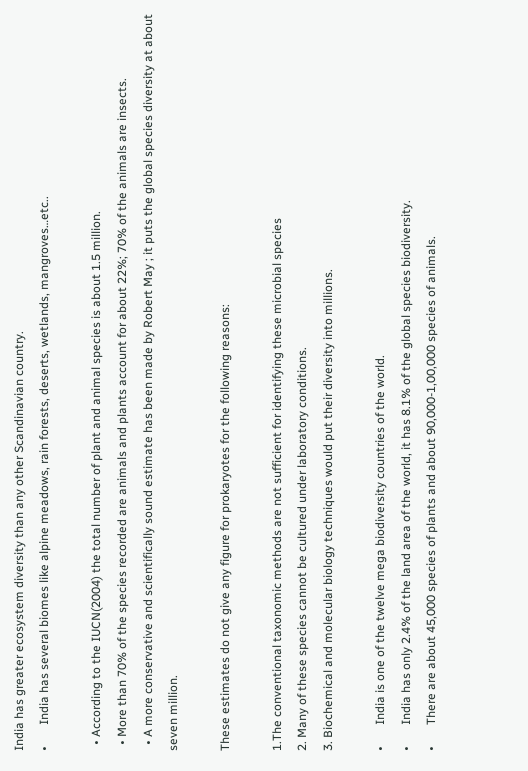India has greater ecosystem diversity than any other Scandinavian country.
•       India has several biomes like alpine meadows, rain forests, deserts, wetlands, mangroves…etc..

  • According to the IUCN(2004) the total number of plant and animal species is about 1.5 million.
  • More than 70% of the species recorded are animals and plants account for about 22%; 70% of the animals are insects.
  • A more conservative and scientifically sound estimate has been made by Robert May ; it puts the global species diversity at about seven million.

These estimates do not give any figure for prokaryotes for the following reasons:

1.The conventional taxonomic methods are not sufficient for identifying these microbial species
2. Many of these species cannot be cultured under laboratory conditions.
3. Biochemical and molecular biology techniques would put their diversity into millions.

•       India is one of the twelve mega biodiversity countries of the world.
•       India has only 2.4% of the land area of the world, it has 8.1% of the global species biodiversity.
•       There are about 45,000 species of plants and about 90,000-1,00,000 species of animals.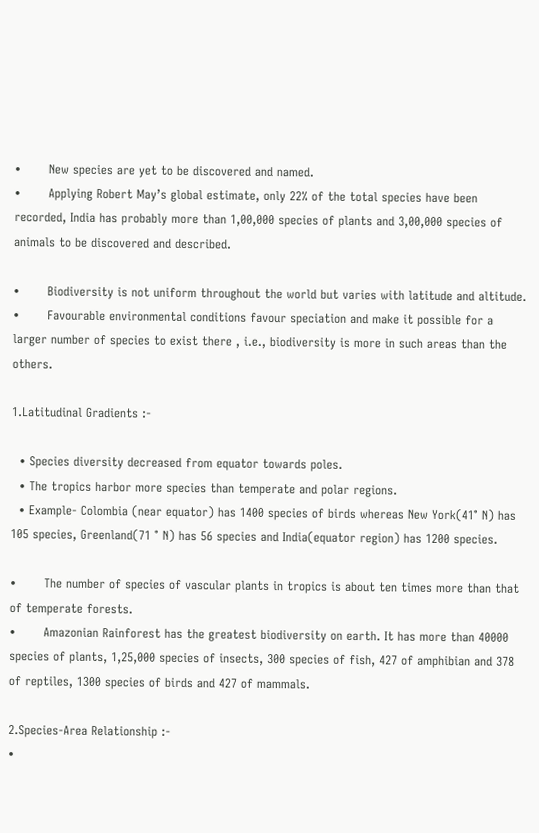•       New species are yet to be discovered and named.
•       Applying Robert May’s global estimate, only 22% of the total species have been recorded, India has probably more than 1,00,000 species of plants and 3,00,000 species of animals to be discovered and described.

•       Biodiversity is not uniform throughout the world but varies with latitude and altitude.
•       Favourable environmental conditions favour speciation and make it possible for a larger number of species to exist there , i.e., biodiversity is more in such areas than the others.

1.Latitudinal Gradients :-

  • Species diversity decreased from equator towards poles.
  • The tropics harbor more species than temperate and polar regions.
  • Example- Colombia (near equator) has 1400 species of birds whereas New York(41° N) has 105 species, Greenland(71 ° N) has 56 species and India(equator region) has 1200 species.

•       The number of species of vascular plants in tropics is about ten times more than that of temperate forests.
•       Amazonian Rainforest has the greatest biodiversity on earth. It has more than 40000 species of plants, 1,25,000 species of insects, 300 species of fish, 427 of amphibian and 378 of reptiles, 1300 species of birds and 427 of mammals.

2.Species-Area Relationship :-
•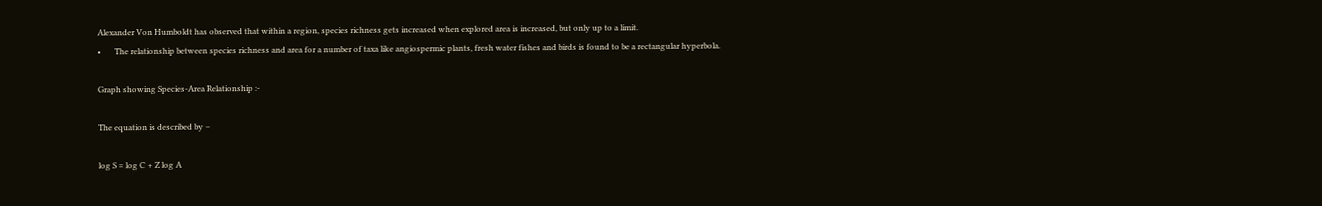Alexander Von Humboldt has observed that within a region, species richness gets increased when explored area is increased, but only up to a limit.
•       The relationship between species richness and area for a number of taxa like angiospermic plants, fresh water fishes and birds is found to be a rectangular hyperbola.

Graph showing Species-Area Relationship :-

The equation is described by –

log S = log C + Z log A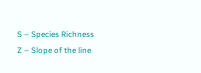S – Species Richness
Z – Slope of the line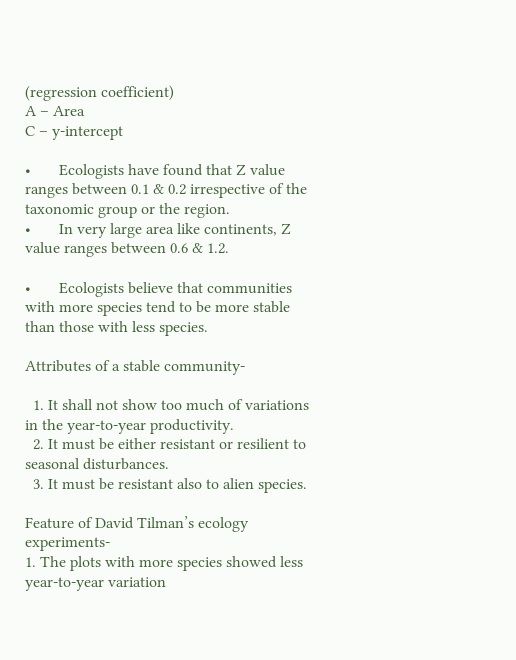(regression coefficient)
A – Area
C – y-intercept

•       Ecologists have found that Z value ranges between 0.1 & 0.2 irrespective of the taxonomic group or the region.
•       In very large area like continents, Z value ranges between 0.6 & 1.2.

•       Ecologists believe that communities with more species tend to be more stable than those with less species.

Attributes of a stable community-

  1. It shall not show too much of variations in the year-to-year productivity.
  2. It must be either resistant or resilient to seasonal disturbances.
  3. It must be resistant also to alien species.

Feature of David Tilman’s ecology experiments-
1. The plots with more species showed less year-to-year variation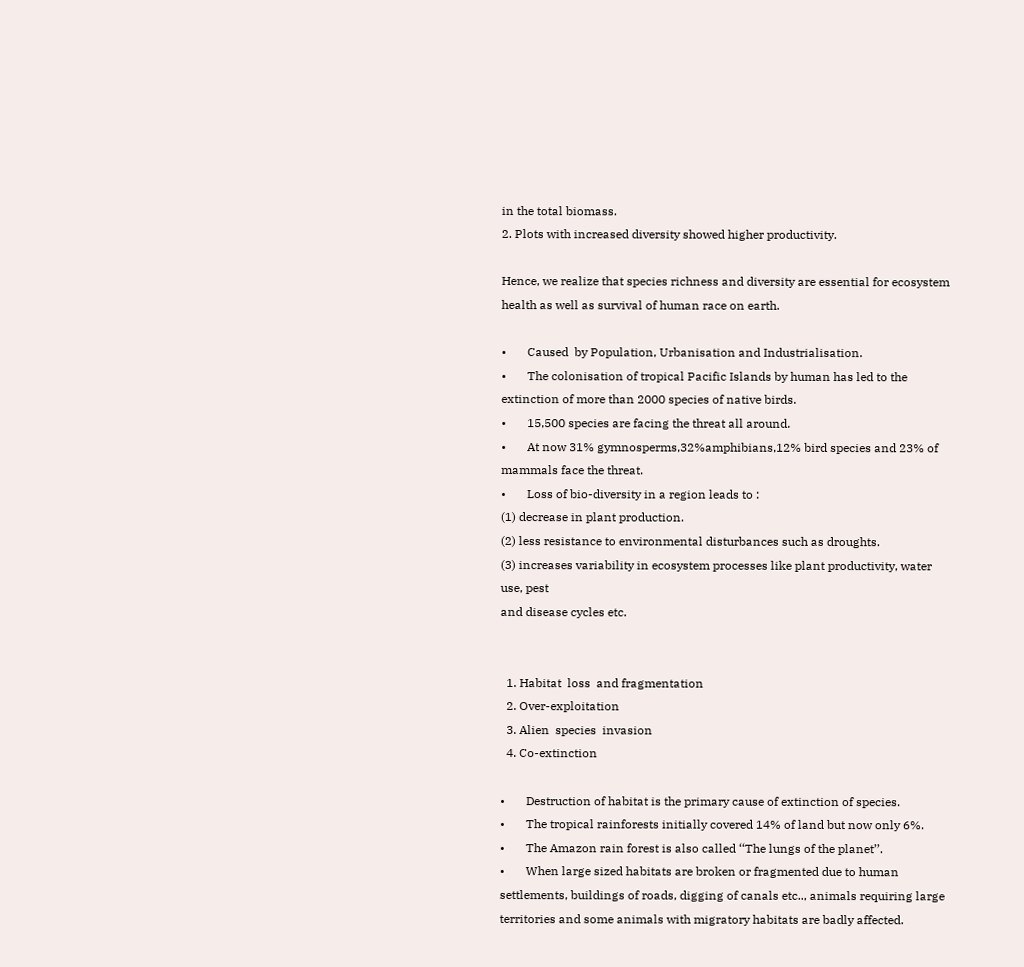in the total biomass.
2. Plots with increased diversity showed higher productivity.

Hence, we realize that species richness and diversity are essential for ecosystem health as well as survival of human race on earth.

•       Caused  by Population, Urbanisation and Industrialisation.
•       The colonisation of tropical Pacific Islands by human has led to the extinction of more than 2000 species of native birds.
•       15,500 species are facing the threat all around.
•       At now 31% gymnosperms,32%amphibians,12% bird species and 23% of mammals face the threat.
•       Loss of bio-diversity in a region leads to :
(1) decrease in plant production.
(2) less resistance to environmental disturbances such as droughts.
(3) increases variability in ecosystem processes like plant productivity, water use, pest
and disease cycles etc.


  1. Habitat  loss  and fragmentation
  2. Over-exploitation
  3. Alien  species  invasion
  4. Co-extinction

•       Destruction of habitat is the primary cause of extinction of species.
•       The tropical rainforests initially covered 14% of land but now only 6%.
•       The Amazon rain forest is also called ‘‘The lungs of the planet’’.
•       When large sized habitats are broken or fragmented due to human settlements, buildings of roads, digging of canals etc.., animals requiring large territories and some animals with migratory habitats are badly affected.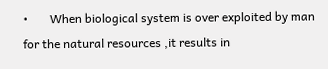•       When biological system is over exploited by man for the natural resources ,it results in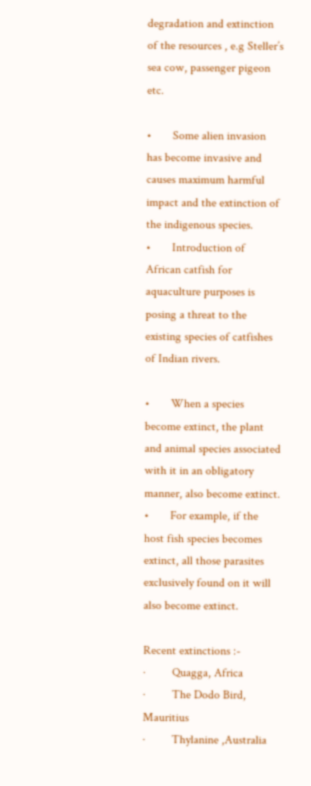degradation and extinction of the resources , e.g Steller’s sea cow, passenger pigeon etc.

•       Some alien invasion has become invasive and causes maximum harmful impact and the extinction of the indigenous species.
•       Introduction of African catfish for aquaculture purposes is posing a threat to the existing species of catfishes of Indian rivers.

•       When a species become extinct, the plant and animal species associated with it in an obligatory manner, also become extinct.
•       For example, if the host fish species becomes extinct, all those parasites exclusively found on it will also become extinct.

Recent extinctions :-
·         Quagga, Africa
·         The Dodo Bird, Mauritius
·         Thylanine ,Australia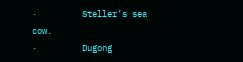·         Steller’s sea cow.
·         Dugong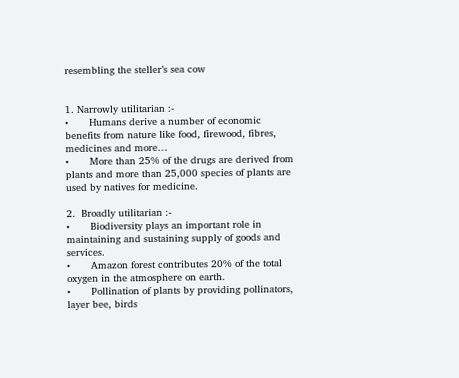resembling the steller’s sea cow


1. Narrowly utilitarian :-
•       Humans derive a number of economic benefits from nature like food, firewood, fibres, medicines and more…
•       More than 25% of the drugs are derived from plants and more than 25,000 species of plants are used by natives for medicine.

2.  Broadly utilitarian :-
•       Biodiversity plays an important role in maintaining and sustaining supply of goods and services.
•       Amazon forest contributes 20% of the total oxygen in the atmosphere on earth.
•       Pollination of plants by providing pollinators, layer bee, birds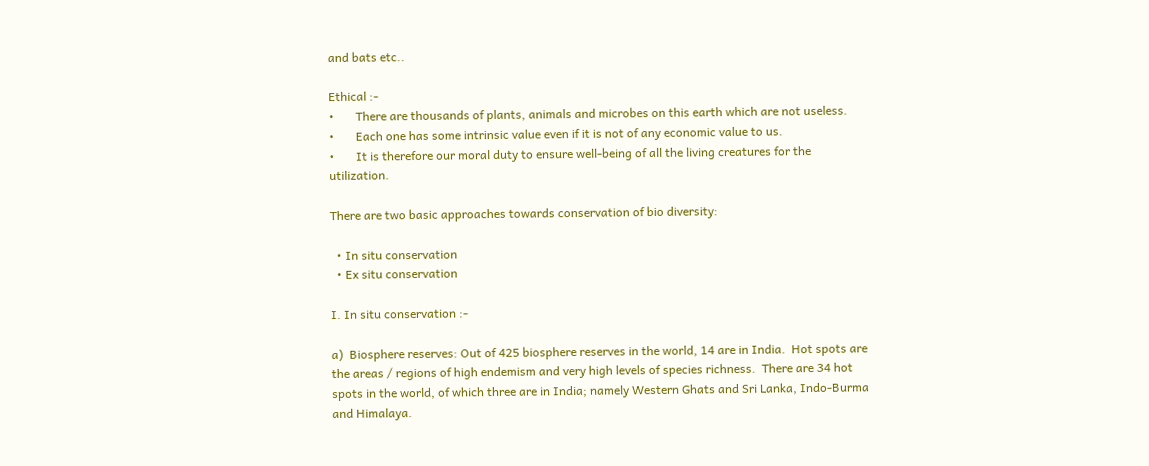and bats etc..

Ethical :-
•       There are thousands of plants, animals and microbes on this earth which are not useless.
•       Each one has some intrinsic value even if it is not of any economic value to us.
•       It is therefore our moral duty to ensure well-being of all the living creatures for the utilization.

There are two basic approaches towards conservation of bio diversity:

  • In situ conservation
  • Ex situ conservation

I. In situ conservation :-

a)  Biosphere reserves: Out of 425 biosphere reserves in the world, 14 are in India.  Hot spots are the areas / regions of high endemism and very high levels of species richness.  There are 34 hot spots in the world, of which three are in India; namely Western Ghats and Sri Lanka, Indo-Burma and Himalaya.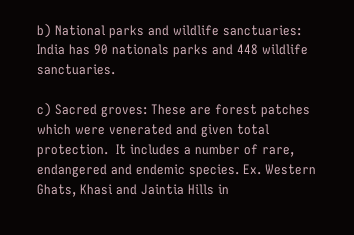b) National parks and wildlife sanctuaries: India has 90 nationals parks and 448 wildlife sanctuaries.

c) Sacred groves: These are forest patches which were venerated and given total protection.  It includes a number of rare, endangered and endemic species. Ex. Western Ghats, Khasi and Jaintia Hills in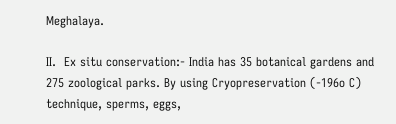Meghalaya.

II.  Ex situ conservation:- India has 35 botanical gardens and 275 zoological parks. By using Cryopreservation (-196o C) technique, sperms, eggs,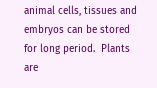animal cells, tissues and embryos can be stored for long period.  Plants are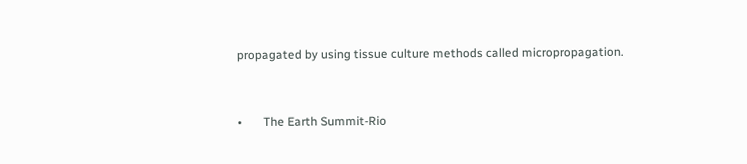propagated by using tissue culture methods called micropropagation.


•       The Earth Summit-Rio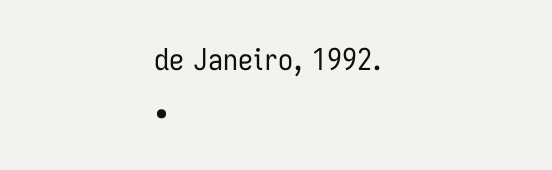de Janeiro, 1992.
•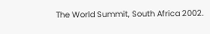The World Summit, South Africa 2002.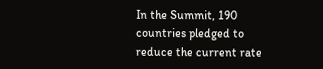In the Summit, 190 countries pledged to reduce the current rate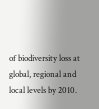of biodiversity loss at global, regional and local levels by 2010.